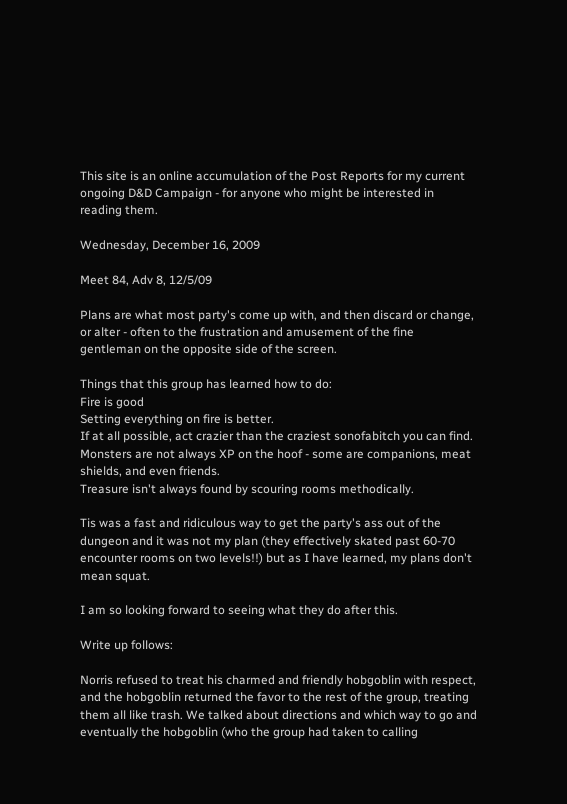This site is an online accumulation of the Post Reports for my current ongoing D&D Campaign - for anyone who might be interested in reading them.

Wednesday, December 16, 2009

Meet 84, Adv 8, 12/5/09

Plans are what most party's come up with, and then discard or change, or alter - often to the frustration and amusement of the fine gentleman on the opposite side of the screen.

Things that this group has learned how to do:
Fire is good
Setting everything on fire is better.
If at all possible, act crazier than the craziest sonofabitch you can find.
Monsters are not always XP on the hoof - some are companions, meat shields, and even friends.
Treasure isn't always found by scouring rooms methodically.

Tis was a fast and ridiculous way to get the party's ass out of the dungeon and it was not my plan (they effectively skated past 60-70 encounter rooms on two levels!!) but as I have learned, my plans don't mean squat.

I am so looking forward to seeing what they do after this.

Write up follows:

Norris refused to treat his charmed and friendly hobgoblin with respect, and the hobgoblin returned the favor to the rest of the group, treating them all like trash. We talked about directions and which way to go and eventually the hobgoblin (who the group had taken to calling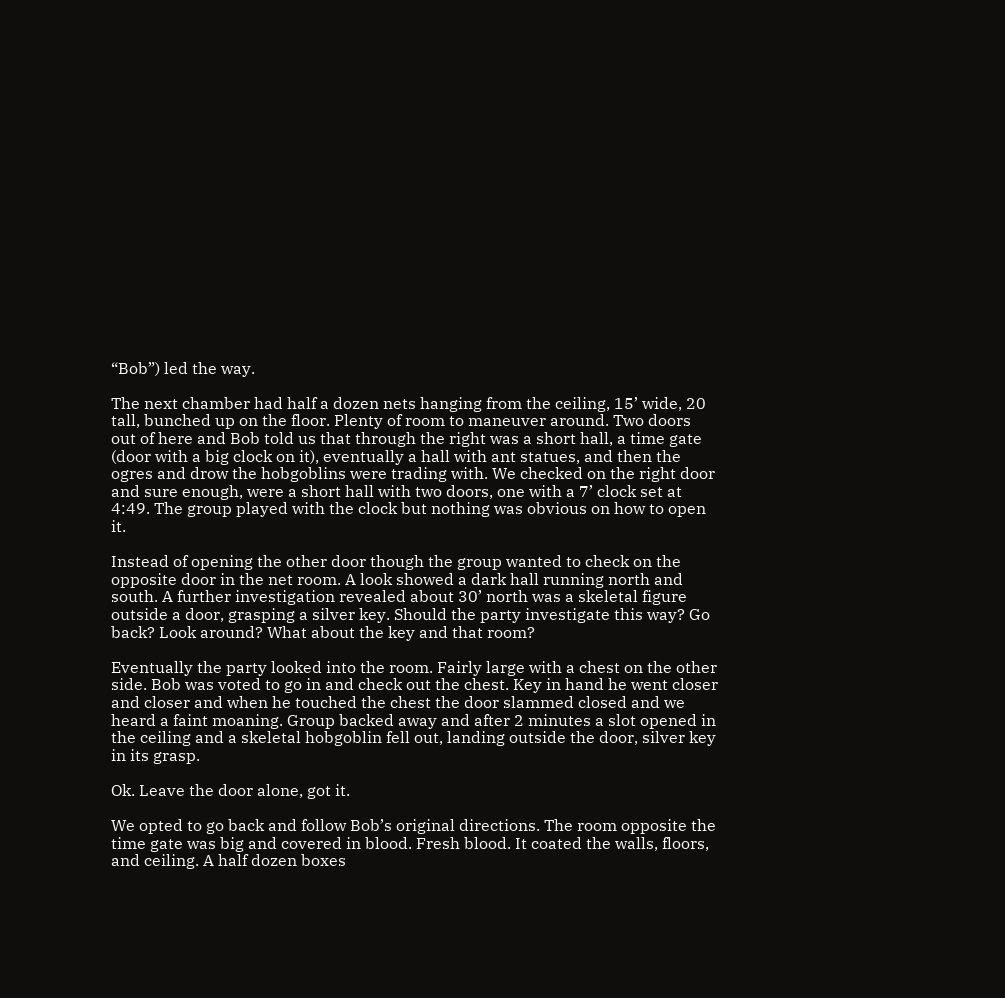“Bob”) led the way.

The next chamber had half a dozen nets hanging from the ceiling, 15’ wide, 20 tall, bunched up on the floor. Plenty of room to maneuver around. Two doors out of here and Bob told us that through the right was a short hall, a time gate (door with a big clock on it), eventually a hall with ant statues, and then the ogres and drow the hobgoblins were trading with. We checked on the right door and sure enough, were a short hall with two doors, one with a 7’ clock set at 4:49. The group played with the clock but nothing was obvious on how to open it.

Instead of opening the other door though the group wanted to check on the opposite door in the net room. A look showed a dark hall running north and south. A further investigation revealed about 30’ north was a skeletal figure outside a door, grasping a silver key. Should the party investigate this way? Go back? Look around? What about the key and that room?

Eventually the party looked into the room. Fairly large with a chest on the other side. Bob was voted to go in and check out the chest. Key in hand he went closer and closer and when he touched the chest the door slammed closed and we heard a faint moaning. Group backed away and after 2 minutes a slot opened in the ceiling and a skeletal hobgoblin fell out, landing outside the door, silver key in its grasp.

Ok. Leave the door alone, got it.

We opted to go back and follow Bob’s original directions. The room opposite the time gate was big and covered in blood. Fresh blood. It coated the walls, floors, and ceiling. A half dozen boxes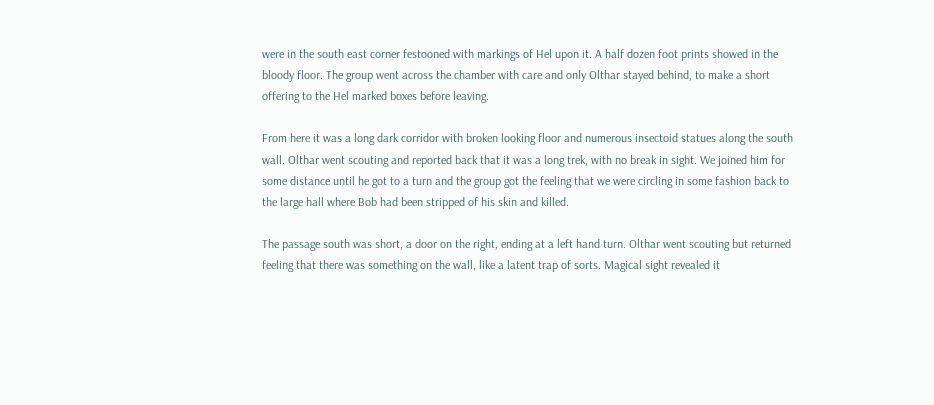were in the south east corner festooned with markings of Hel upon it. A half dozen foot prints showed in the bloody floor. The group went across the chamber with care and only Olthar stayed behind, to make a short offering to the Hel marked boxes before leaving.

From here it was a long dark corridor with broken looking floor and numerous insectoid statues along the south wall. Olthar went scouting and reported back that it was a long trek, with no break in sight. We joined him for some distance until he got to a turn and the group got the feeling that we were circling in some fashion back to the large hall where Bob had been stripped of his skin and killed.

The passage south was short, a door on the right, ending at a left hand turn. Olthar went scouting but returned feeling that there was something on the wall, like a latent trap of sorts. Magical sight revealed it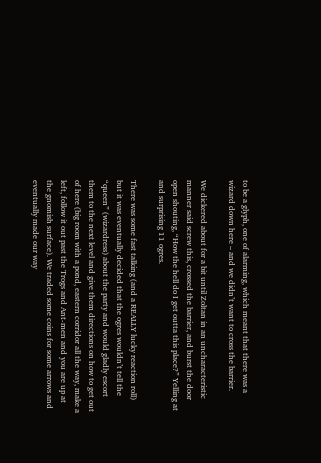to be a glyph, one of alarming, which meant that there was a wizard down here – and we didn’t want to cross the barrier.

We dickered about for a bit until Zoltan in an uncharacteristic manner said screw this, crossed the barrier, and burst the door open shouting, “How the hell do I get outta this place?” Yelling at and surprising 11 ogres.

There was some fast talking (and a REALLY lucky reaction roll) but it was eventually decided that the ogres wouldn’t tell the “queen” (wizardress) about the party and would gladly escort them to the next level and give them directions on how to get out of here (big room with a pond, eastern corridor all the way, make a left, follow it out past the Trogs and Ant-men and you are up at the gnomish surface). We traded some coins for some arrows and eventually made our way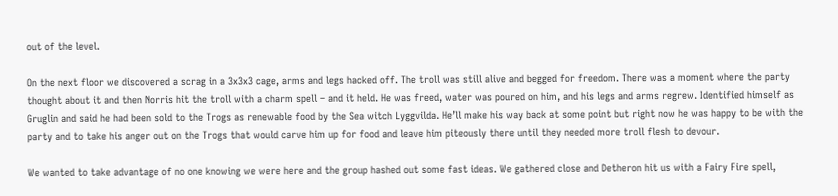out of the level.

On the next floor we discovered a scrag in a 3x3x3 cage, arms and legs hacked off. The troll was still alive and begged for freedom. There was a moment where the party thought about it and then Norris hit the troll with a charm spell – and it held. He was freed, water was poured on him, and his legs and arms regrew. Identified himself as Gruglin and said he had been sold to the Trogs as renewable food by the Sea witch Lyggvilda. He’ll make his way back at some point but right now he was happy to be with the party and to take his anger out on the Trogs that would carve him up for food and leave him piteously there until they needed more troll flesh to devour.

We wanted to take advantage of no one knowing we were here and the group hashed out some fast ideas. We gathered close and Detheron hit us with a Fairy Fire spell,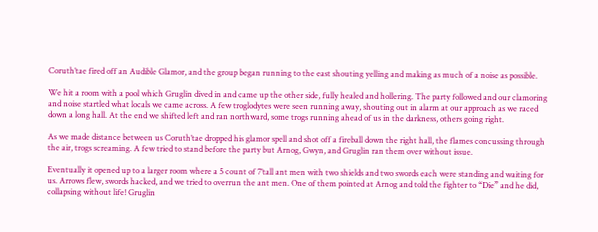Coruth’tae fired off an Audible Glamor, and the group began running to the east shouting yelling and making as much of a noise as possible.

We hit a room with a pool which Gruglin dived in and came up the other side, fully healed and hollering. The party followed and our clamoring and noise startled what locals we came across. A few troglodytes were seen running away, shouting out in alarm at our approach as we raced down a long hall. At the end we shifted left and ran northward, some trogs running ahead of us in the darkness, others going right.

As we made distance between us Coruth’tae dropped his glamor spell and shot off a fireball down the right hall, the flames concussing through the air, trogs screaming. A few tried to stand before the party but Arnog, Gwyn, and Gruglin ran them over without issue.

Eventually it opened up to a larger room where a 5 count of 7’tall ant men with two shields and two swords each were standing and waiting for us. Arrows flew, swords hacked, and we tried to overrun the ant men. One of them pointed at Arnog and told the fighter to “Die” and he did, collapsing without life! Gruglin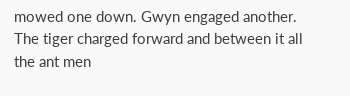mowed one down. Gwyn engaged another. The tiger charged forward and between it all the ant men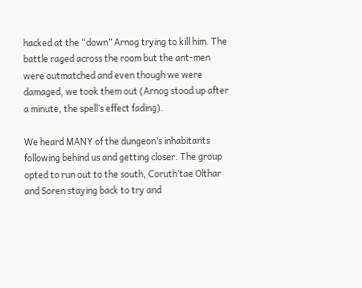hacked at the “down” Arnog trying to kill him. The battle raged across the room but the ant-men were outmatched and even though we were damaged, we took them out (Arnog stood up after a minute, the spell’s effect fading).

We heard MANY of the dungeon’s inhabitants following behind us and getting closer. The group opted to run out to the south, Coruth’tae Olthar and Soren staying back to try and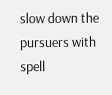slow down the pursuers with spell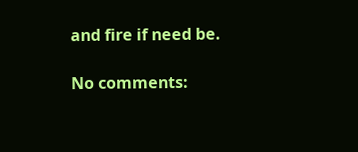and fire if need be.

No comments: